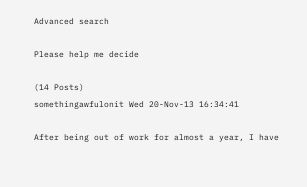Advanced search

Please help me decide

(14 Posts)
somethingawfulonit Wed 20-Nov-13 16:34:41

After being out of work for almost a year, I have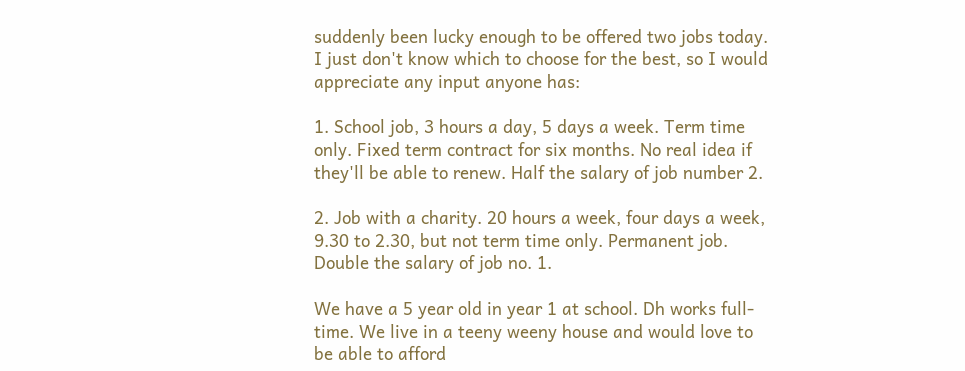suddenly been lucky enough to be offered two jobs today. I just don't know which to choose for the best, so I would appreciate any input anyone has:

1. School job, 3 hours a day, 5 days a week. Term time only. Fixed term contract for six months. No real idea if they'll be able to renew. Half the salary of job number 2.

2. Job with a charity. 20 hours a week, four days a week, 9.30 to 2.30, but not term time only. Permanent job. Double the salary of job no. 1.

We have a 5 year old in year 1 at school. Dh works full-time. We live in a teeny weeny house and would love to be able to afford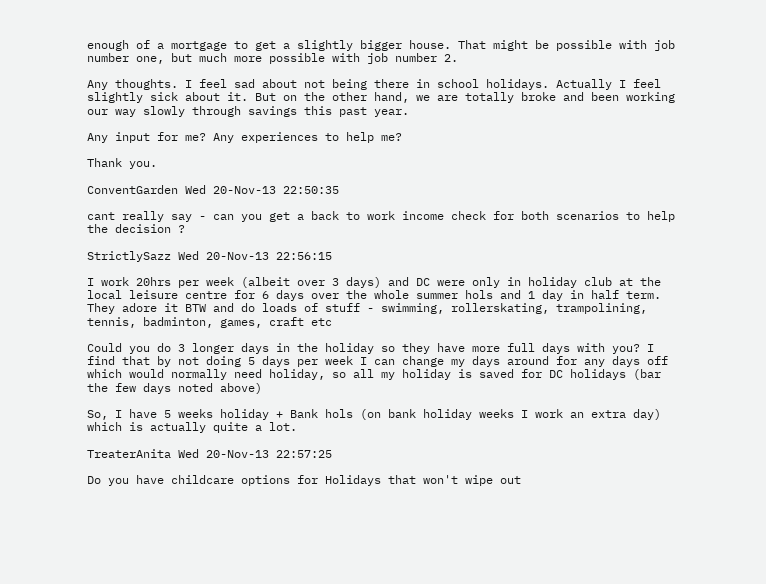enough of a mortgage to get a slightly bigger house. That might be possible with job number one, but much more possible with job number 2.

Any thoughts. I feel sad about not being there in school holidays. Actually I feel slightly sick about it. But on the other hand, we are totally broke and been working our way slowly through savings this past year.

Any input for me? Any experiences to help me?

Thank you.

ConventGarden Wed 20-Nov-13 22:50:35

cant really say - can you get a back to work income check for both scenarios to help the decision ?

StrictlySazz Wed 20-Nov-13 22:56:15

I work 20hrs per week (albeit over 3 days) and DC were only in holiday club at the local leisure centre for 6 days over the whole summer hols and 1 day in half term. They adore it BTW and do loads of stuff - swimming, rollerskating, trampolining, tennis, badminton, games, craft etc

Could you do 3 longer days in the holiday so they have more full days with you? I find that by not doing 5 days per week I can change my days around for any days off which would normally need holiday, so all my holiday is saved for DC holidays (bar the few days noted above)

So, I have 5 weeks holiday + Bank hols (on bank holiday weeks I work an extra day) which is actually quite a lot.

TreaterAnita Wed 20-Nov-13 22:57:25

Do you have childcare options for Holidays that won't wipe out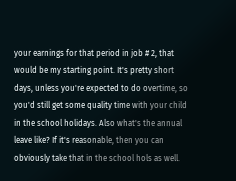your earnings for that period in job # 2, that would be my starting point. It's pretty short days, unless you're expected to do overtime, so you'd still get some quality time with your child in the school holidays. Also what's the annual leave like? If it's reasonable, then you can obviously take that in the school hols as well.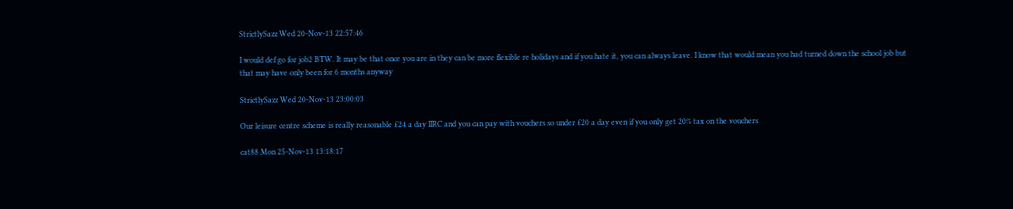StrictlySazz Wed 20-Nov-13 22:57:46

I would def go for job2 BTW. It may be that once you are in they can be more flexible re holidays and if you hate it, you can always leave. I know that would mean you had turned down the school job but that may have only been for 6 months anyway

StrictlySazz Wed 20-Nov-13 23:00:03

Our leisure centre scheme is really reasonable £24 a day IIRC and you can pay with vouchers so under £20 a day even if you only get 20% tax on the vouchers

cat88 Mon 25-Nov-13 13:18:17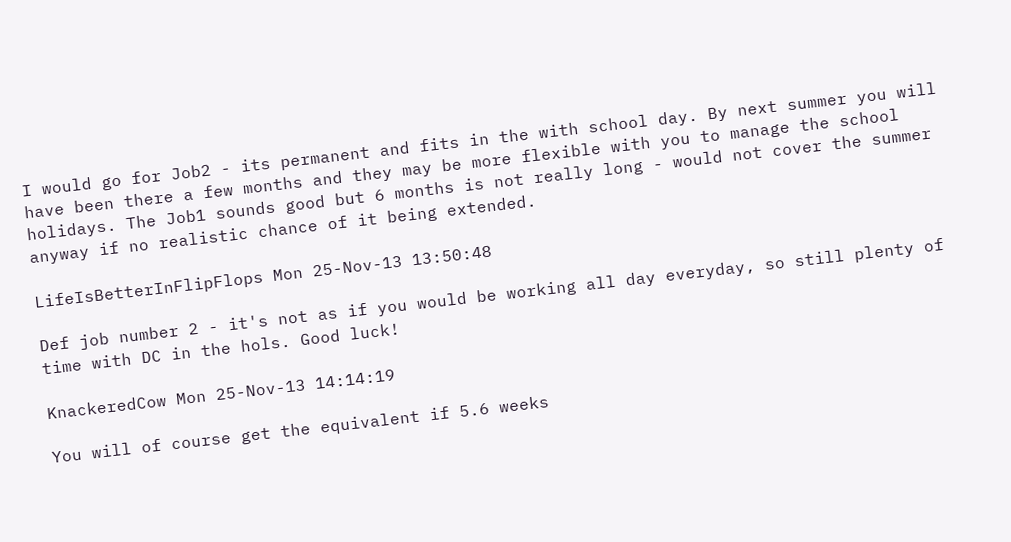I would go for Job2 - its permanent and fits in the with school day. By next summer you will have been there a few months and they may be more flexible with you to manage the school holidays. The Job1 sounds good but 6 months is not really long - would not cover the summer anyway if no realistic chance of it being extended.

LifeIsBetterInFlipFlops Mon 25-Nov-13 13:50:48

Def job number 2 - it's not as if you would be working all day everyday, so still plenty of time with DC in the hols. Good luck!

KnackeredCow Mon 25-Nov-13 14:14:19

You will of course get the equivalent if 5.6 weeks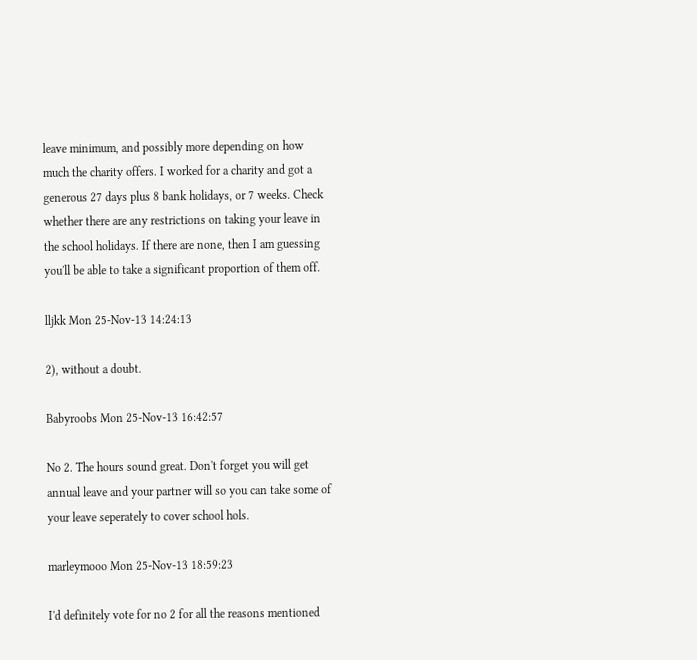leave minimum, and possibly more depending on how much the charity offers. I worked for a charity and got a generous 27 days plus 8 bank holidays, or 7 weeks. Check whether there are any restrictions on taking your leave in the school holidays. If there are none, then I am guessing you'll be able to take a significant proportion of them off.

lljkk Mon 25-Nov-13 14:24:13

2), without a doubt.

Babyroobs Mon 25-Nov-13 16:42:57

No 2. The hours sound great. Don't forget you will get annual leave and your partner will so you can take some of your leave seperately to cover school hols.

marleymooo Mon 25-Nov-13 18:59:23

I'd definitely vote for no 2 for all the reasons mentioned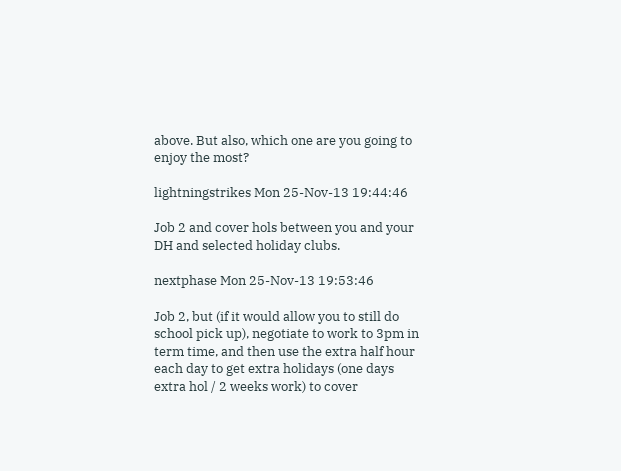above. But also, which one are you going to enjoy the most?

lightningstrikes Mon 25-Nov-13 19:44:46

Job 2 and cover hols between you and your DH and selected holiday clubs.

nextphase Mon 25-Nov-13 19:53:46

Job 2, but (if it would allow you to still do school pick up), negotiate to work to 3pm in term time, and then use the extra half hour each day to get extra holidays (one days extra hol / 2 weeks work) to cover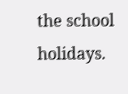the school holidays.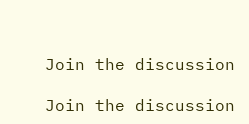Join the discussion

Join the discussion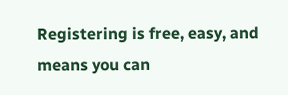Registering is free, easy, and means you can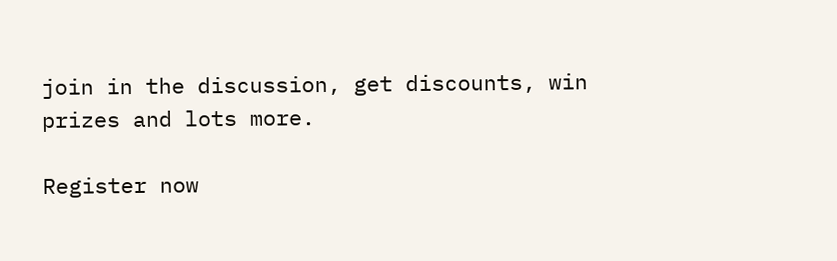join in the discussion, get discounts, win prizes and lots more.

Register now